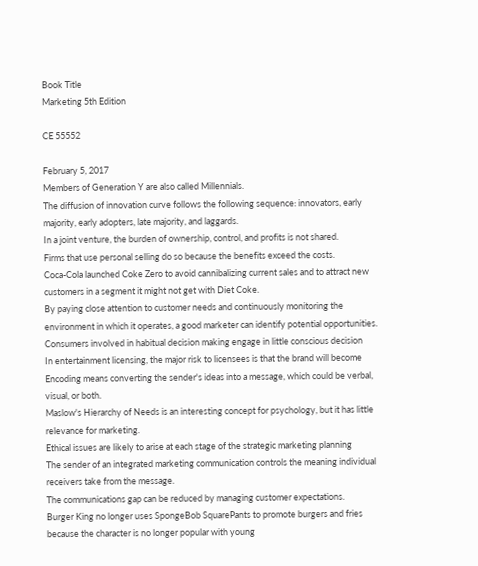Book Title
Marketing 5th Edition

CE 55552

February 5, 2017
Members of Generation Y are also called Millennials.
The diffusion of innovation curve follows the following sequence: innovators, early
majority, early adopters, late majority, and laggards.
In a joint venture, the burden of ownership, control, and profits is not shared.
Firms that use personal selling do so because the benefits exceed the costs.
Coca-Cola launched Coke Zero to avoid cannibalizing current sales and to attract new
customers in a segment it might not get with Diet Coke.
By paying close attention to customer needs and continuously monitoring the
environment in which it operates, a good marketer can identify potential opportunities.
Consumers involved in habitual decision making engage in little conscious decision
In entertainment licensing, the major risk to licensees is that the brand will become
Encoding means converting the sender's ideas into a message, which could be verbal,
visual, or both.
Maslow's Hierarchy of Needs is an interesting concept for psychology, but it has little
relevance for marketing.
Ethical issues are likely to arise at each stage of the strategic marketing planning
The sender of an integrated marketing communication controls the meaning individual
receivers take from the message.
The communications gap can be reduced by managing customer expectations.
Burger King no longer uses SpongeBob SquarePants to promote burgers and fries
because the character is no longer popular with young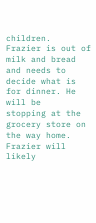children.
Frazier is out of milk and bread and needs to decide what is for dinner. He will be
stopping at the grocery store on the way home. Frazier will likely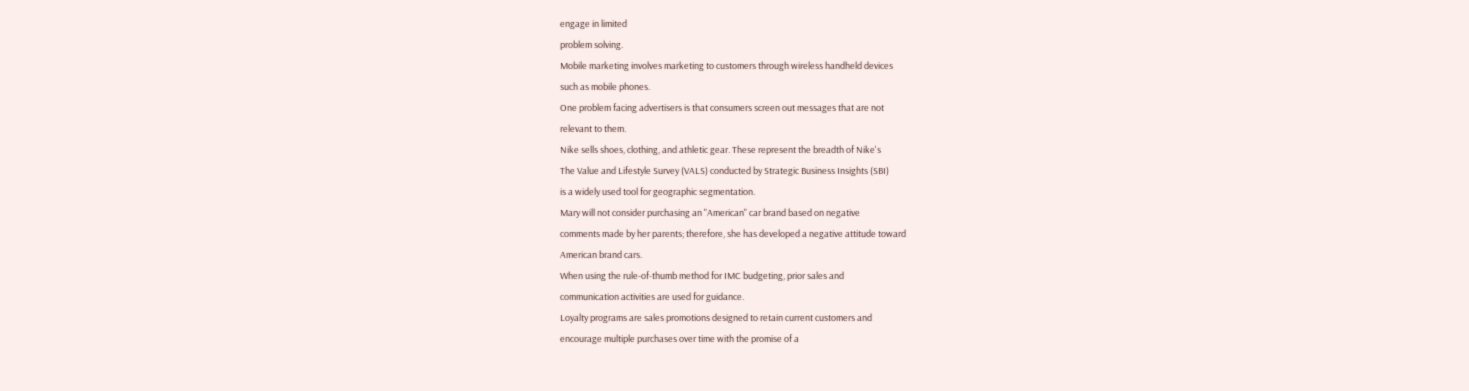engage in limited
problem solving.
Mobile marketing involves marketing to customers through wireless handheld devices
such as mobile phones.
One problem facing advertisers is that consumers screen out messages that are not
relevant to them.
Nike sells shoes, clothing, and athletic gear. These represent the breadth of Nike's
The Value and Lifestyle Survey (VALS) conducted by Strategic Business Insights (SBI)
is a widely used tool for geographic segmentation.
Mary will not consider purchasing an "American" car brand based on negative
comments made by her parents; therefore, she has developed a negative attitude toward
American brand cars.
When using the rule-of-thumb method for IMC budgeting, prior sales and
communication activities are used for guidance.
Loyalty programs are sales promotions designed to retain current customers and
encourage multiple purchases over time with the promise of a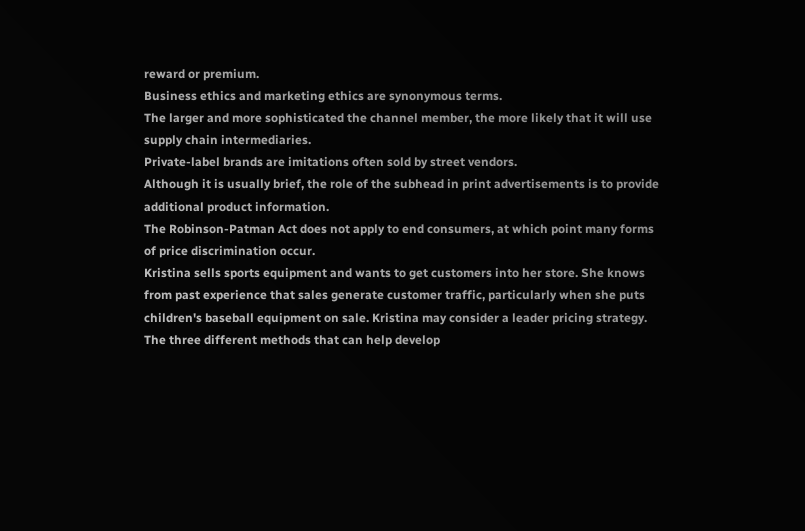reward or premium.
Business ethics and marketing ethics are synonymous terms.
The larger and more sophisticated the channel member, the more likely that it will use
supply chain intermediaries.
Private-label brands are imitations often sold by street vendors.
Although it is usually brief, the role of the subhead in print advertisements is to provide
additional product information.
The Robinson-Patman Act does not apply to end consumers, at which point many forms
of price discrimination occur.
Kristina sells sports equipment and wants to get customers into her store. She knows
from past experience that sales generate customer traffic, particularly when she puts
children's baseball equipment on sale. Kristina may consider a leader pricing strategy.
The three different methods that can help develop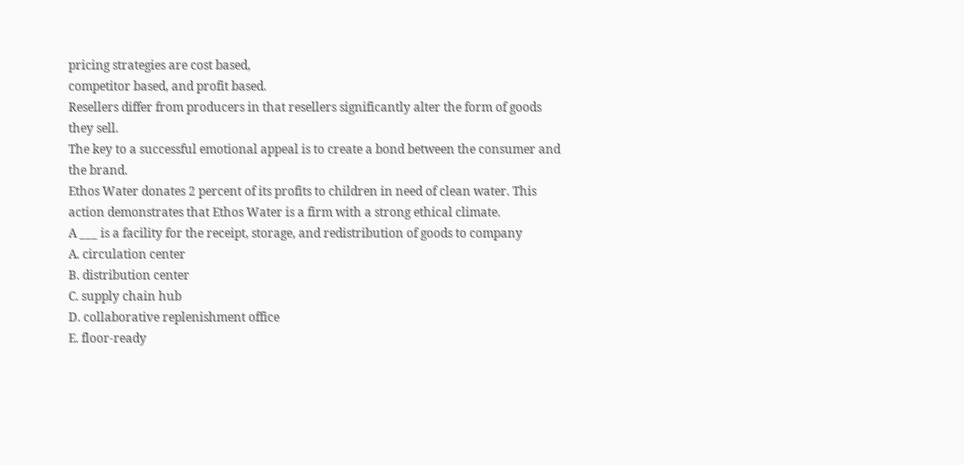pricing strategies are cost based,
competitor based, and profit based.
Resellers differ from producers in that resellers significantly alter the form of goods
they sell.
The key to a successful emotional appeal is to create a bond between the consumer and
the brand.
Ethos Water donates 2 percent of its profits to children in need of clean water. This
action demonstrates that Ethos Water is a firm with a strong ethical climate.
A ___ is a facility for the receipt, storage, and redistribution of goods to company
A. circulation center
B. distribution center
C. supply chain hub
D. collaborative replenishment office
E. floor-ready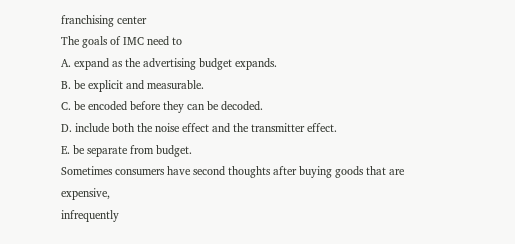franchising center
The goals of IMC need to
A. expand as the advertising budget expands.
B. be explicit and measurable.
C. be encoded before they can be decoded.
D. include both the noise effect and the transmitter effect.
E. be separate from budget.
Sometimes consumers have second thoughts after buying goods that are expensive,
infrequently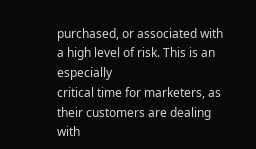purchased, or associated with a high level of risk. This is an especially
critical time for marketers, as their customers are dealing with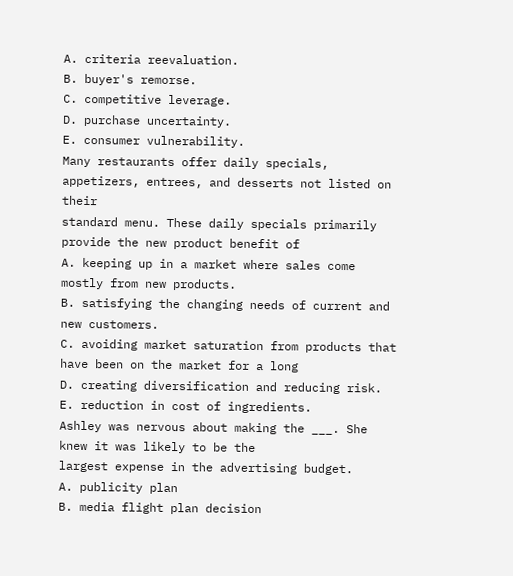A. criteria reevaluation.
B. buyer's remorse.
C. competitive leverage.
D. purchase uncertainty.
E. consumer vulnerability.
Many restaurants offer daily specials, appetizers, entrees, and desserts not listed on their
standard menu. These daily specials primarily provide the new product benefit of
A. keeping up in a market where sales come mostly from new products.
B. satisfying the changing needs of current and new customers.
C. avoiding market saturation from products that have been on the market for a long
D. creating diversification and reducing risk.
E. reduction in cost of ingredients.
Ashley was nervous about making the ___. She knew it was likely to be the
largest expense in the advertising budget.
A. publicity plan
B. media flight plan decision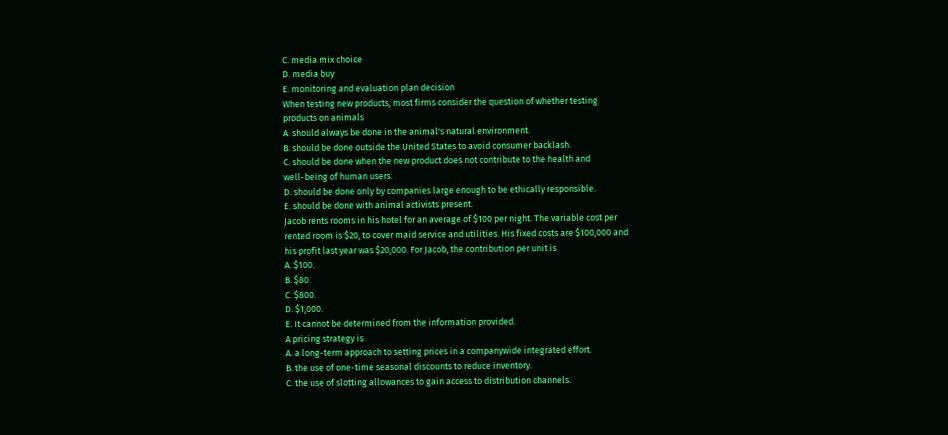C. media mix choice
D. media buy
E. monitoring and evaluation plan decision
When testing new products, most firms consider the question of whether testing
products on animals
A. should always be done in the animal's natural environment.
B. should be done outside the United States to avoid consumer backlash.
C. should be done when the new product does not contribute to the health and
well-being of human users.
D. should be done only by companies large enough to be ethically responsible.
E. should be done with animal activists present.
Jacob rents rooms in his hotel for an average of $100 per night. The variable cost per
rented room is $20, to cover maid service and utilities. His fixed costs are $100,000 and
his profit last year was $20,000. For Jacob, the contribution per unit is
A. $100.
B. $80.
C. $800.
D. $1,000.
E. It cannot be determined from the information provided.
A pricing strategy is
A. a long-term approach to setting prices in a companywide integrated effort.
B. the use of one-time seasonal discounts to reduce inventory.
C. the use of slotting allowances to gain access to distribution channels.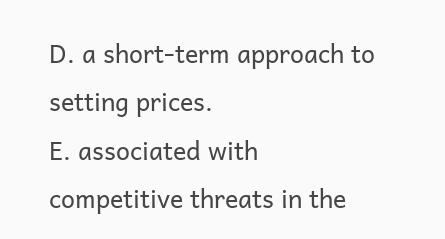D. a short-term approach to setting prices.
E. associated with competitive threats in the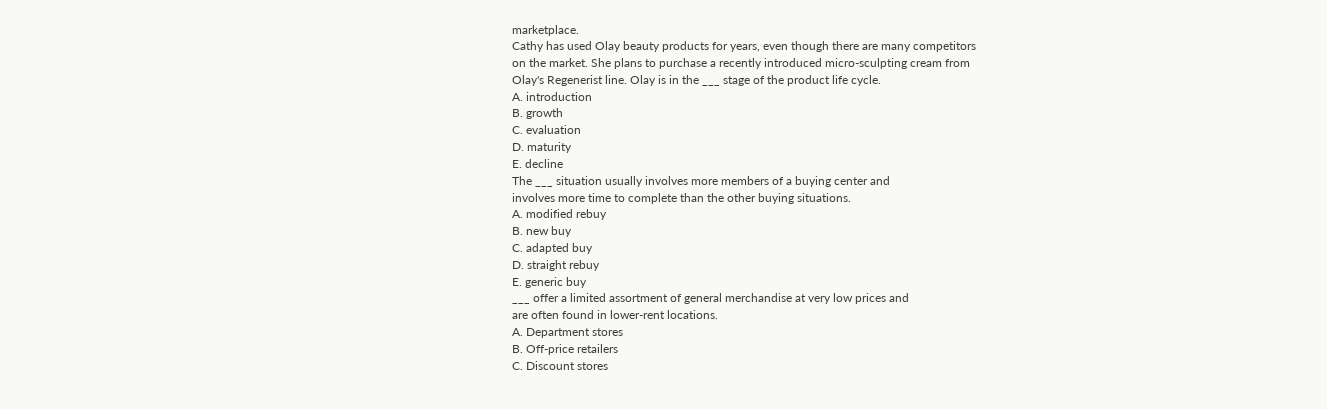marketplace.
Cathy has used Olay beauty products for years, even though there are many competitors
on the market. She plans to purchase a recently introduced micro-sculpting cream from
Olay's Regenerist line. Olay is in the ___ stage of the product life cycle.
A. introduction
B. growth
C. evaluation
D. maturity
E. decline
The ___ situation usually involves more members of a buying center and
involves more time to complete than the other buying situations.
A. modified rebuy
B. new buy
C. adapted buy
D. straight rebuy
E. generic buy
___ offer a limited assortment of general merchandise at very low prices and
are often found in lower-rent locations.
A. Department stores
B. Off-price retailers
C. Discount stores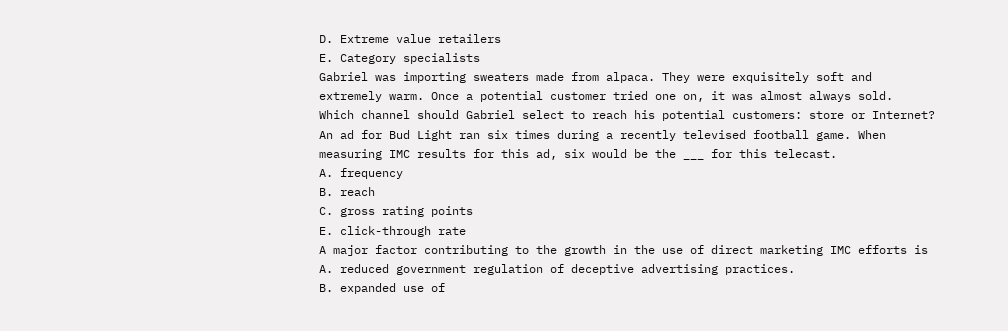D. Extreme value retailers
E. Category specialists
Gabriel was importing sweaters made from alpaca. They were exquisitely soft and
extremely warm. Once a potential customer tried one on, it was almost always sold.
Which channel should Gabriel select to reach his potential customers: store or Internet?
An ad for Bud Light ran six times during a recently televised football game. When
measuring IMC results for this ad, six would be the ___ for this telecast.
A. frequency
B. reach
C. gross rating points
E. click-through rate
A major factor contributing to the growth in the use of direct marketing IMC efforts is
A. reduced government regulation of deceptive advertising practices.
B. expanded use of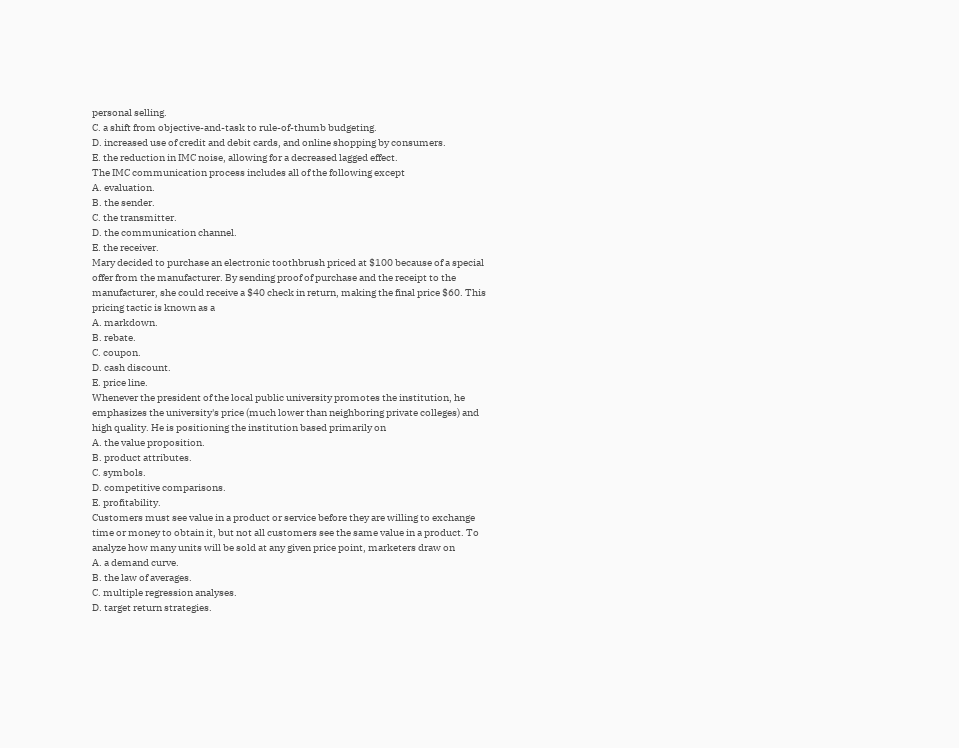personal selling.
C. a shift from objective-and-task to rule-of-thumb budgeting.
D. increased use of credit and debit cards, and online shopping by consumers.
E. the reduction in IMC noise, allowing for a decreased lagged effect.
The IMC communication process includes all of the following except
A. evaluation.
B. the sender.
C. the transmitter.
D. the communication channel.
E. the receiver.
Mary decided to purchase an electronic toothbrush priced at $100 because of a special
offer from the manufacturer. By sending proof of purchase and the receipt to the
manufacturer, she could receive a $40 check in return, making the final price $60. This
pricing tactic is known as a
A. markdown.
B. rebate.
C. coupon.
D. cash discount.
E. price line.
Whenever the president of the local public university promotes the institution, he
emphasizes the university's price (much lower than neighboring private colleges) and
high quality. He is positioning the institution based primarily on
A. the value proposition.
B. product attributes.
C. symbols.
D. competitive comparisons.
E. profitability.
Customers must see value in a product or service before they are willing to exchange
time or money to obtain it, but not all customers see the same value in a product. To
analyze how many units will be sold at any given price point, marketers draw on
A. a demand curve.
B. the law of averages.
C. multiple regression analyses.
D. target return strategies.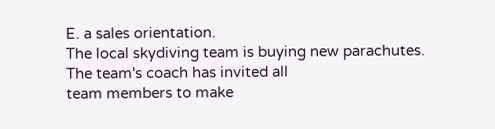E. a sales orientation.
The local skydiving team is buying new parachutes. The team's coach has invited all
team members to make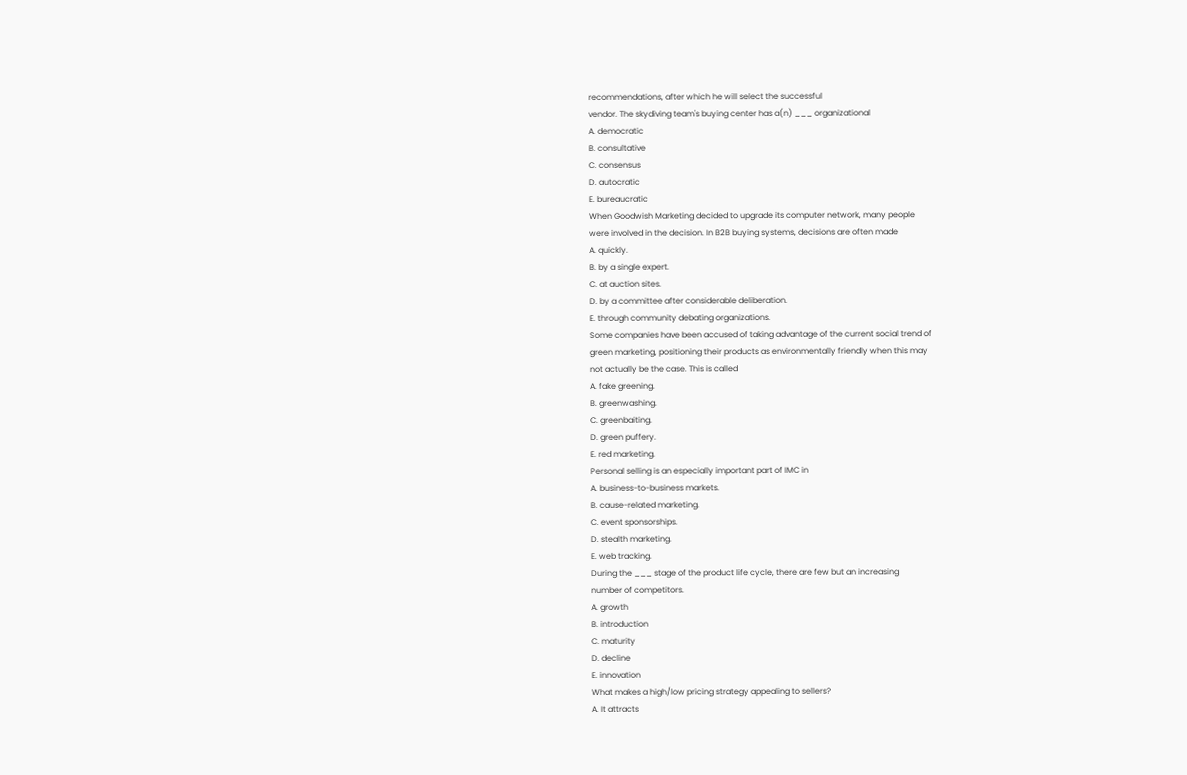recommendations, after which he will select the successful
vendor. The skydiving team's buying center has a(n) ___ organizational
A. democratic
B. consultative
C. consensus
D. autocratic
E. bureaucratic
When Goodwish Marketing decided to upgrade its computer network, many people
were involved in the decision. In B2B buying systems, decisions are often made
A. quickly.
B. by a single expert.
C. at auction sites.
D. by a committee after considerable deliberation.
E. through community debating organizations.
Some companies have been accused of taking advantage of the current social trend of
green marketing, positioning their products as environmentally friendly when this may
not actually be the case. This is called
A. fake greening.
B. greenwashing.
C. greenbaiting.
D. green puffery.
E. red marketing.
Personal selling is an especially important part of IMC in
A. business-to-business markets.
B. cause-related marketing.
C. event sponsorships.
D. stealth marketing.
E. web tracking.
During the ___ stage of the product life cycle, there are few but an increasing
number of competitors.
A. growth
B. introduction
C. maturity
D. decline
E. innovation
What makes a high/low pricing strategy appealing to sellers?
A. It attracts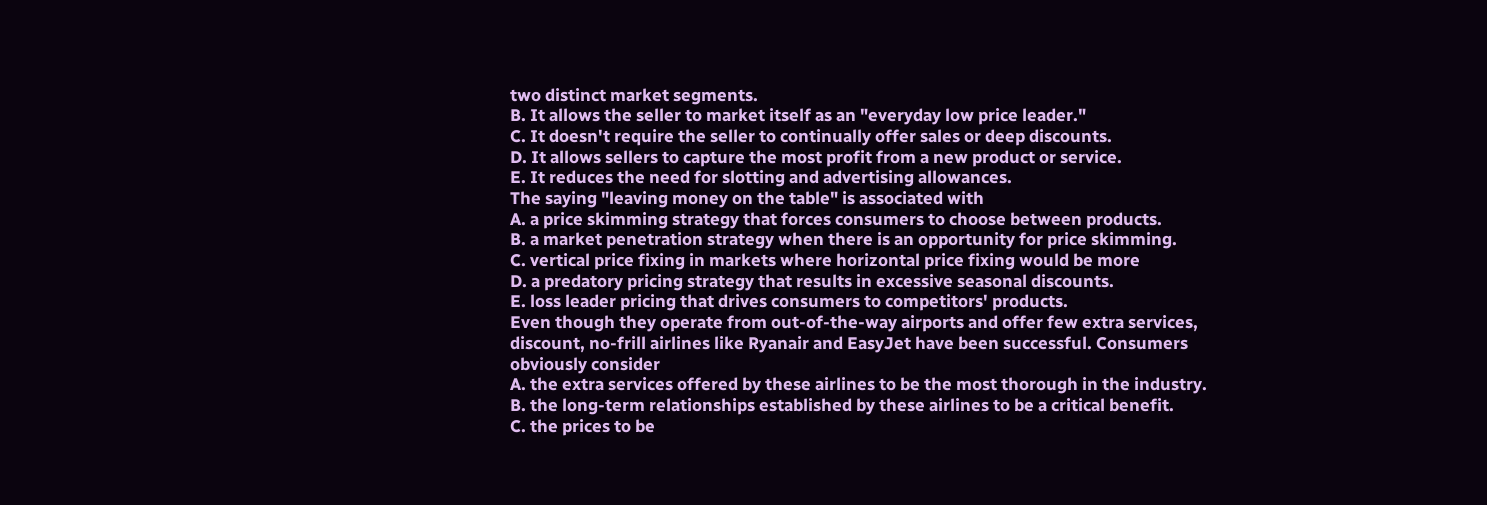two distinct market segments.
B. It allows the seller to market itself as an "everyday low price leader."
C. It doesn't require the seller to continually offer sales or deep discounts.
D. It allows sellers to capture the most profit from a new product or service.
E. It reduces the need for slotting and advertising allowances.
The saying "leaving money on the table" is associated with
A. a price skimming strategy that forces consumers to choose between products.
B. a market penetration strategy when there is an opportunity for price skimming.
C. vertical price fixing in markets where horizontal price fixing would be more
D. a predatory pricing strategy that results in excessive seasonal discounts.
E. loss leader pricing that drives consumers to competitors' products.
Even though they operate from out-of-the-way airports and offer few extra services,
discount, no-frill airlines like Ryanair and EasyJet have been successful. Consumers
obviously consider
A. the extra services offered by these airlines to be the most thorough in the industry.
B. the long-term relationships established by these airlines to be a critical benefit.
C. the prices to be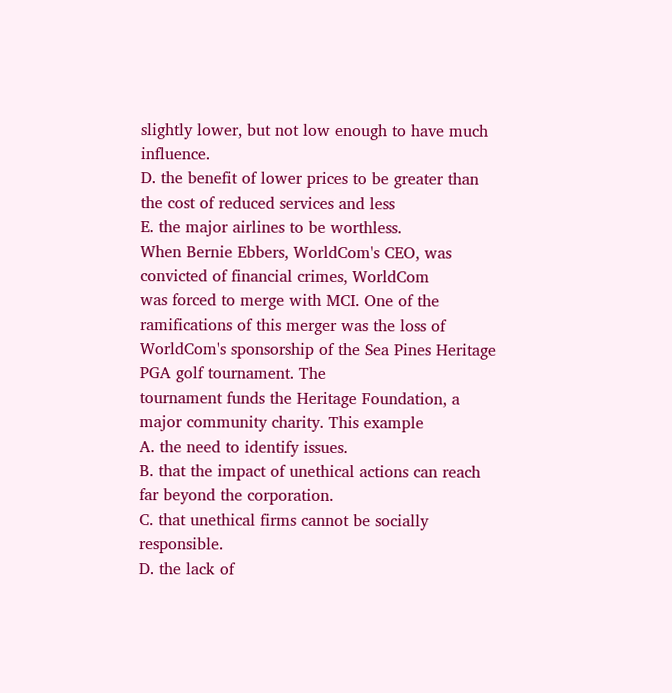slightly lower, but not low enough to have much influence.
D. the benefit of lower prices to be greater than the cost of reduced services and less
E. the major airlines to be worthless.
When Bernie Ebbers, WorldCom's CEO, was convicted of financial crimes, WorldCom
was forced to merge with MCI. One of the ramifications of this merger was the loss of
WorldCom's sponsorship of the Sea Pines Heritage PGA golf tournament. The
tournament funds the Heritage Foundation, a major community charity. This example
A. the need to identify issues.
B. that the impact of unethical actions can reach far beyond the corporation.
C. that unethical firms cannot be socially responsible.
D. the lack of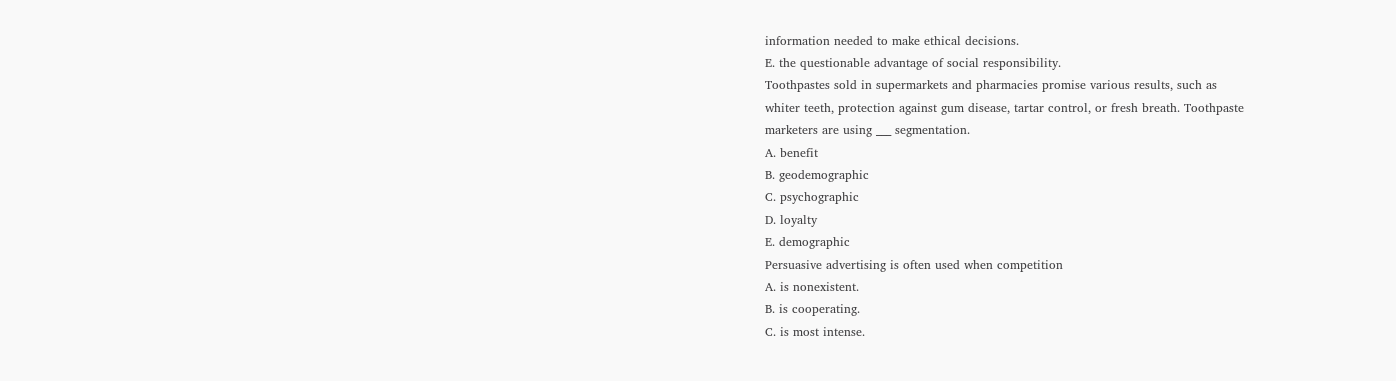information needed to make ethical decisions.
E. the questionable advantage of social responsibility.
Toothpastes sold in supermarkets and pharmacies promise various results, such as
whiter teeth, protection against gum disease, tartar control, or fresh breath. Toothpaste
marketers are using ___ segmentation.
A. benefit
B. geodemographic
C. psychographic
D. loyalty
E. demographic
Persuasive advertising is often used when competition
A. is nonexistent.
B. is cooperating.
C. is most intense.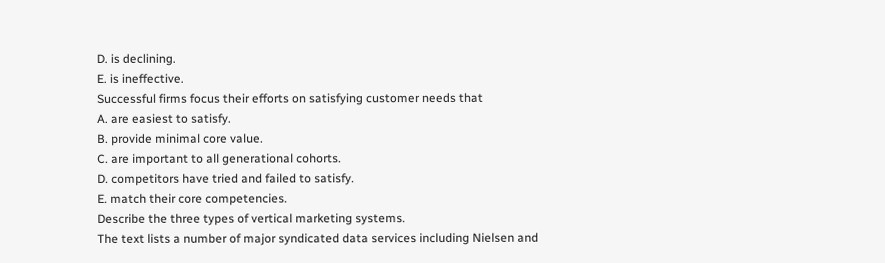D. is declining.
E. is ineffective.
Successful firms focus their efforts on satisfying customer needs that
A. are easiest to satisfy.
B. provide minimal core value.
C. are important to all generational cohorts.
D. competitors have tried and failed to satisfy.
E. match their core competencies.
Describe the three types of vertical marketing systems.
The text lists a number of major syndicated data services including Nielsen and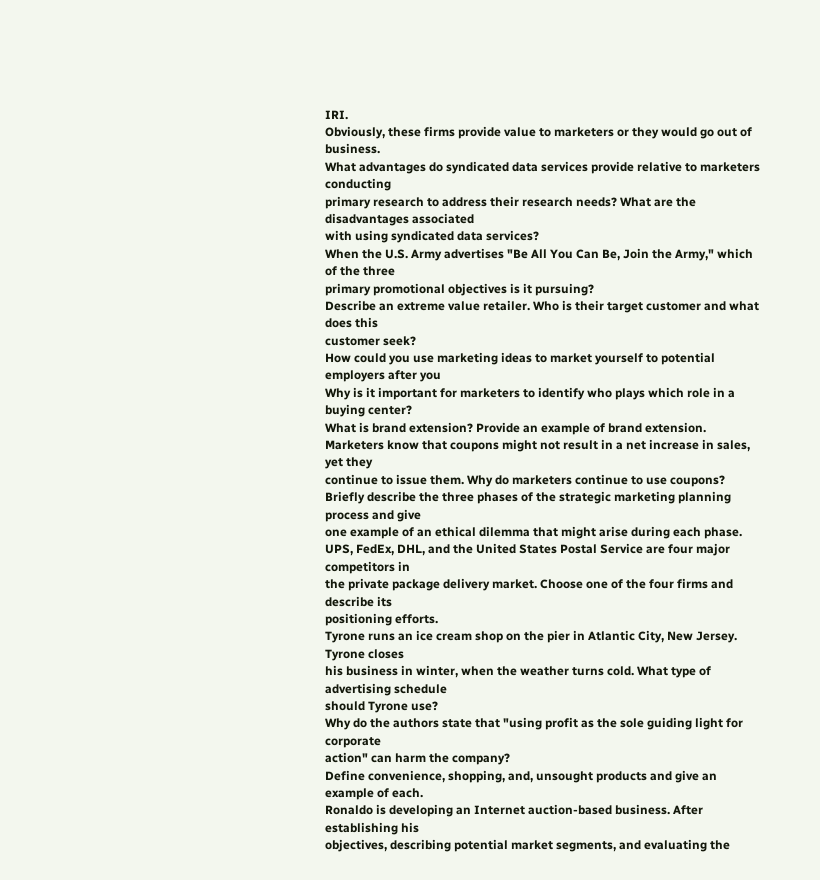IRI.
Obviously, these firms provide value to marketers or they would go out of business.
What advantages do syndicated data services provide relative to marketers conducting
primary research to address their research needs? What are the disadvantages associated
with using syndicated data services?
When the U.S. Army advertises "Be All You Can Be, Join the Army," which of the three
primary promotional objectives is it pursuing?
Describe an extreme value retailer. Who is their target customer and what does this
customer seek?
How could you use marketing ideas to market yourself to potential employers after you
Why is it important for marketers to identify who plays which role in a buying center?
What is brand extension? Provide an example of brand extension.
Marketers know that coupons might not result in a net increase in sales, yet they
continue to issue them. Why do marketers continue to use coupons?
Briefly describe the three phases of the strategic marketing planning process and give
one example of an ethical dilemma that might arise during each phase.
UPS, FedEx, DHL, and the United States Postal Service are four major competitors in
the private package delivery market. Choose one of the four firms and describe its
positioning efforts.
Tyrone runs an ice cream shop on the pier in Atlantic City, New Jersey. Tyrone closes
his business in winter, when the weather turns cold. What type of advertising schedule
should Tyrone use?
Why do the authors state that "using profit as the sole guiding light for corporate
action" can harm the company?
Define convenience, shopping, and, unsought products and give an example of each.
Ronaldo is developing an Internet auction-based business. After establishing his
objectives, describing potential market segments, and evaluating the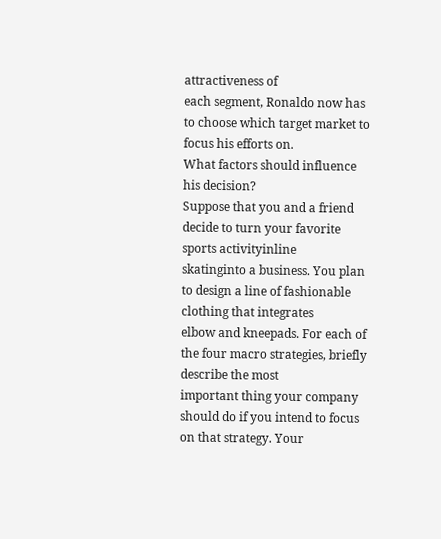attractiveness of
each segment, Ronaldo now has to choose which target market to focus his efforts on.
What factors should influence his decision?
Suppose that you and a friend decide to turn your favorite sports activityinline
skatinginto a business. You plan to design a line of fashionable clothing that integrates
elbow and kneepads. For each of the four macro strategies, briefly describe the most
important thing your company should do if you intend to focus on that strategy. Your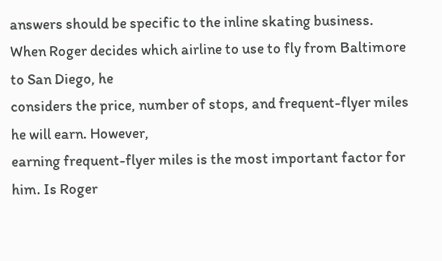answers should be specific to the inline skating business.
When Roger decides which airline to use to fly from Baltimore to San Diego, he
considers the price, number of stops, and frequent-flyer miles he will earn. However,
earning frequent-flyer miles is the most important factor for him. Is Roger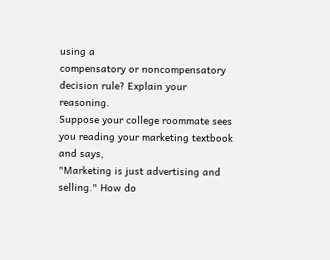using a
compensatory or noncompensatory decision rule? Explain your reasoning.
Suppose your college roommate sees you reading your marketing textbook and says,
"Marketing is just advertising and selling." How do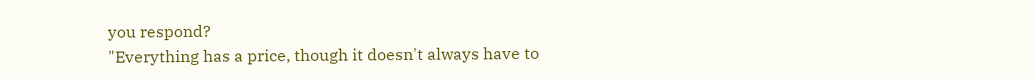you respond?
"Everything has a price, though it doesn't always have to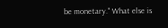be monetary." What else is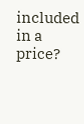included in a price?